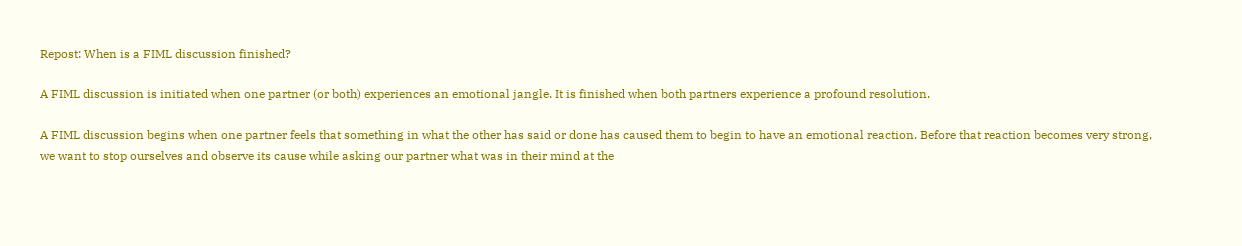Repost: When is a FIML discussion finished?

A FIML discussion is initiated when one partner (or both) experiences an emotional jangle. It is finished when both partners experience a profound resolution.

A FIML discussion begins when one partner feels that something in what the other has said or done has caused them to begin to have an emotional reaction. Before that reaction becomes very strong, we want to stop ourselves and observe its cause while asking our partner what was in their mind at the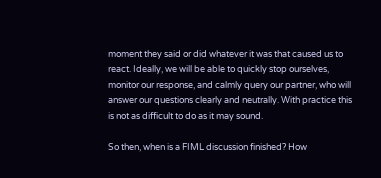moment they said or did whatever it was that caused us to react. Ideally, we will be able to quickly stop ourselves, monitor our response, and calmly query our partner, who will answer our questions clearly and neutrally. With practice this is not as difficult to do as it may sound.

So then, when is a FIML discussion finished? How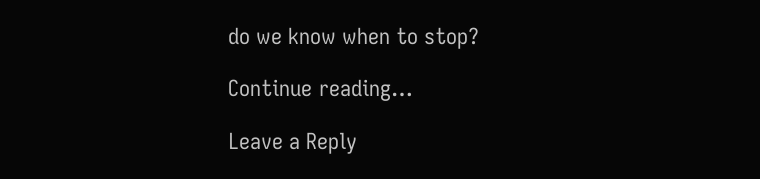do we know when to stop?

Continue reading…

Leave a Reply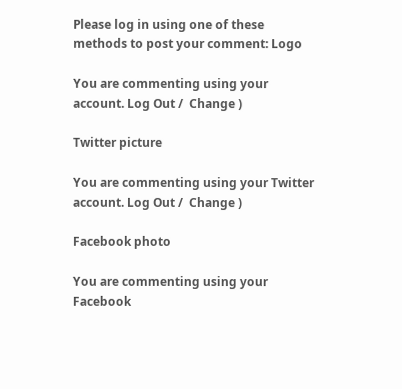Please log in using one of these methods to post your comment: Logo

You are commenting using your account. Log Out /  Change )

Twitter picture

You are commenting using your Twitter account. Log Out /  Change )

Facebook photo

You are commenting using your Facebook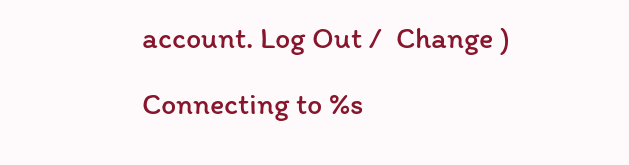account. Log Out /  Change )

Connecting to %s